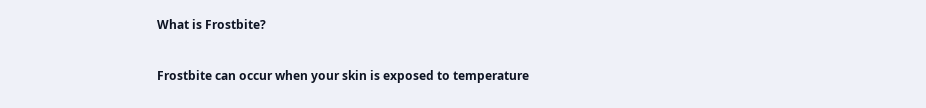What is Frostbite?

Frostbite can occur when your skin is exposed to temperature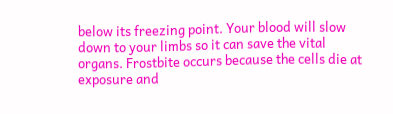below its freezing point. Your blood will slow down to your limbs so it can save the vital organs. Frostbite occurs because the cells die at exposure and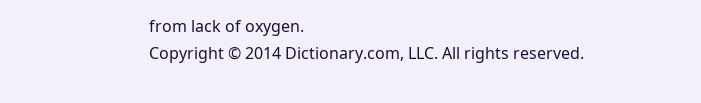from lack of oxygen.
Copyright © 2014 Dictionary.com, LLC. All rights reserved.